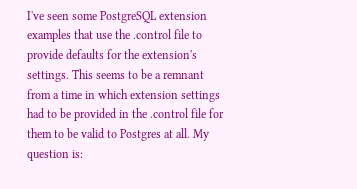I've seen some PostgreSQL extension examples that use the .control file to provide defaults for the extension's settings. This seems to be a remnant from a time in which extension settings had to be provided in the .control file for them to be valid to Postgres at all. My question is: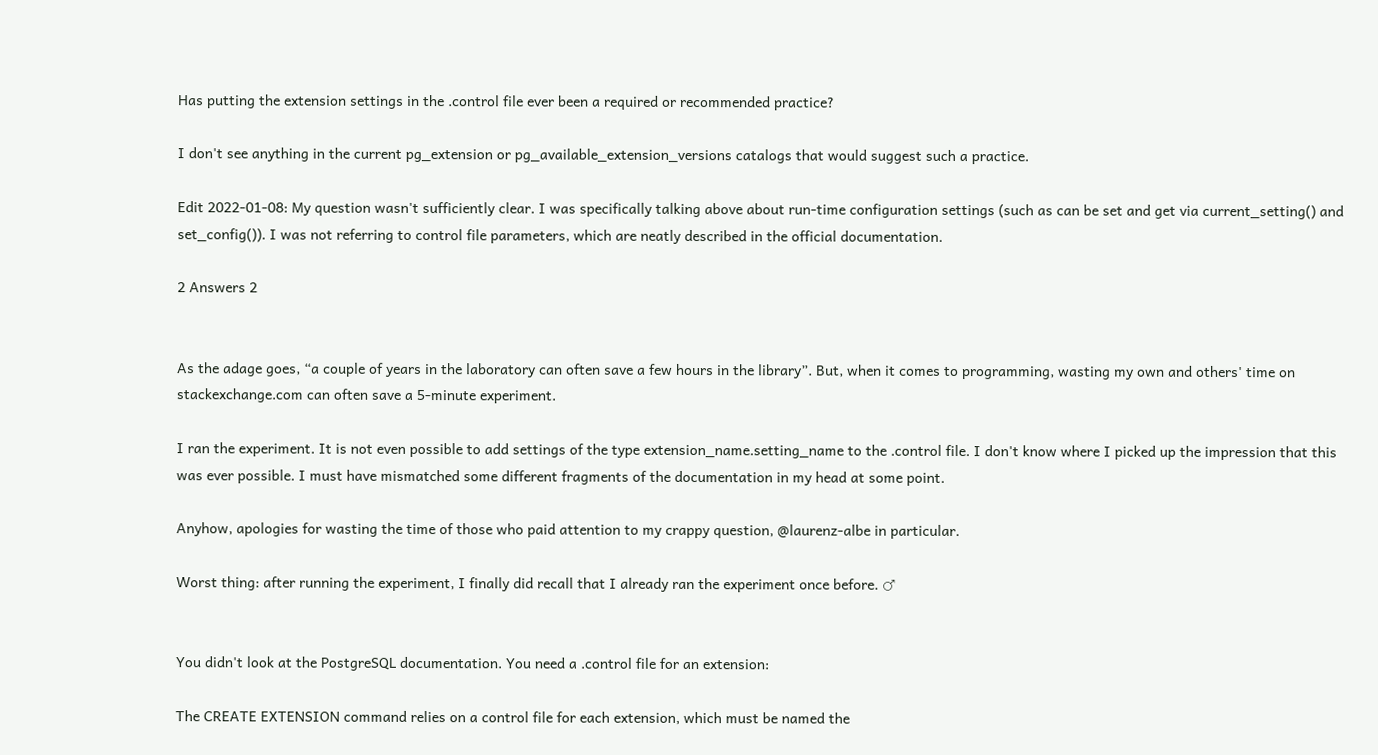Has putting the extension settings in the .control file ever been a required or recommended practice?

I don't see anything in the current pg_extension or pg_available_extension_versions catalogs that would suggest such a practice.

Edit 2022-01-08: My question wasn't sufficiently clear. I was specifically talking above about run-time configuration settings (such as can be set and get via current_setting() and set_config()). I was not referring to control file parameters, which are neatly described in the official documentation.

2 Answers 2


As the adage goes, “a couple of years in the laboratory can often save a few hours in the library”. But, when it comes to programming, wasting my own and others' time on stackexchange.com can often save a 5-minute experiment.

I ran the experiment. It is not even possible to add settings of the type extension_name.setting_name to the .control file. I don't know where I picked up the impression that this was ever possible. I must have mismatched some different fragments of the documentation in my head at some point.

Anyhow, apologies for wasting the time of those who paid attention to my crappy question, @laurenz-albe in particular.

Worst thing: after running the experiment, I finally did recall that I already ran the experiment once before. ♂


You didn't look at the PostgreSQL documentation. You need a .control file for an extension:

The CREATE EXTENSION command relies on a control file for each extension, which must be named the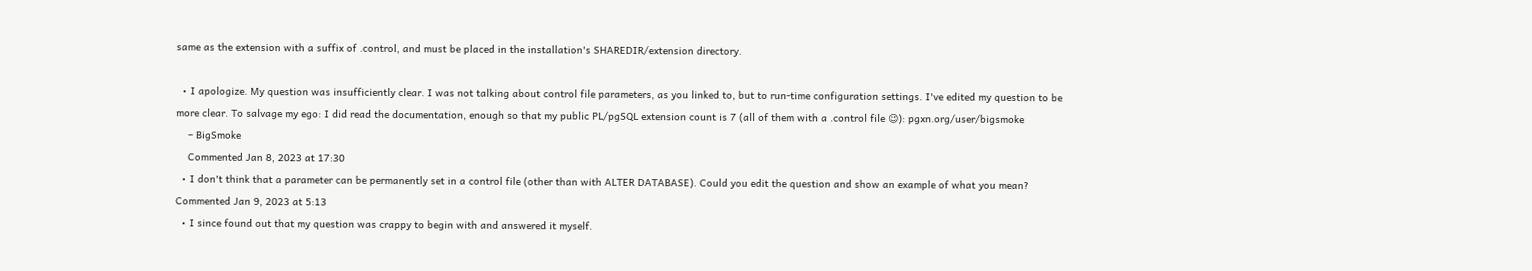same as the extension with a suffix of .control, and must be placed in the installation's SHAREDIR/extension directory.

  • I apologize. My question was insufficiently clear. I was not talking about control file parameters, as you linked to, but to run-time configuration settings. I've edited my question to be more clear. To salvage my ego: I did read the documentation, enough so that my public PL/pgSQL extension count is 7 (all of them with a .control file 😉): pgxn.org/user/bigsmoke
    – BigSmoke
    Commented Jan 8, 2023 at 17:30
  • I don't think that a parameter can be permanently set in a control file (other than with ALTER DATABASE). Could you edit the question and show an example of what you mean? Commented Jan 9, 2023 at 5:13
  • I since found out that my question was crappy to begin with and answered it myself.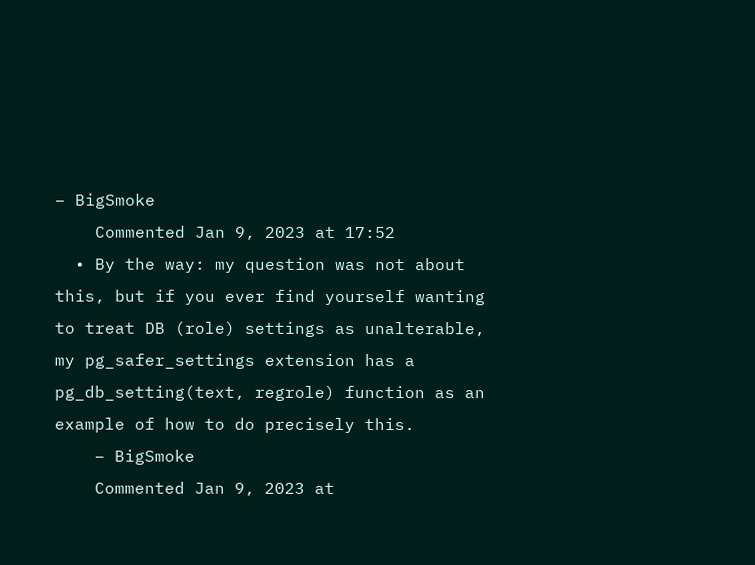– BigSmoke
    Commented Jan 9, 2023 at 17:52
  • By the way: my question was not about this, but if you ever find yourself wanting to treat DB (role) settings as unalterable, my pg_safer_settings extension has a pg_db_setting(text, regrole) function as an example of how to do precisely this.
    – BigSmoke
    Commented Jan 9, 2023 at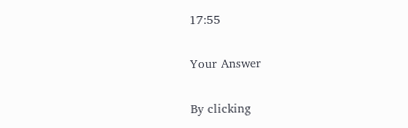17:55

Your Answer

By clicking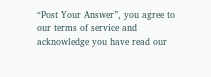“Post Your Answer”, you agree to our terms of service and acknowledge you have read our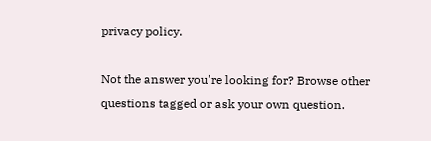privacy policy.

Not the answer you're looking for? Browse other questions tagged or ask your own question.